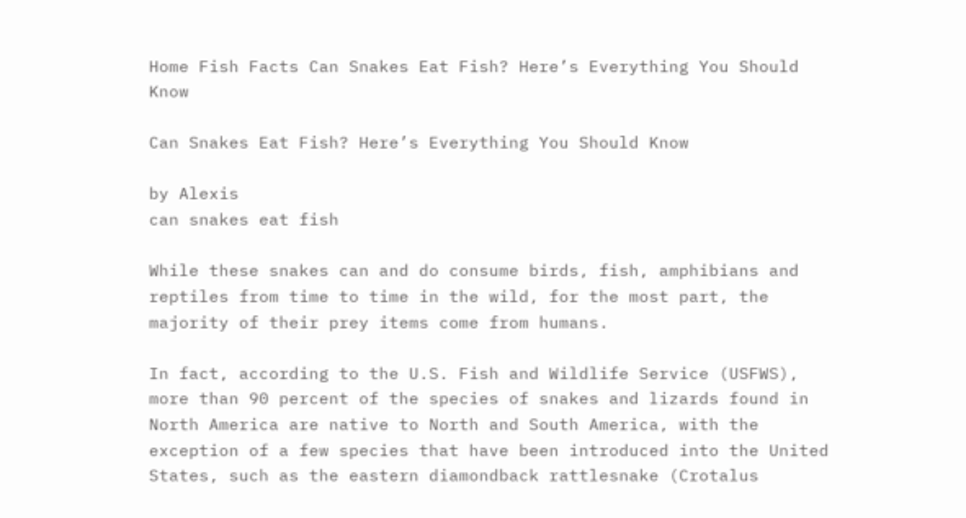Home Fish Facts Can Snakes Eat Fish? Here’s Everything You Should Know

Can Snakes Eat Fish? Here’s Everything You Should Know

by Alexis
can snakes eat fish

While these snakes can and do consume birds, fish, amphibians and reptiles from time to time in the wild, for the most part, the majority of their prey items come from humans.

In fact, according to the U.S. Fish and Wildlife Service (USFWS), more than 90 percent of the species of snakes and lizards found in North America are native to North and South America, with the exception of a few species that have been introduced into the United States, such as the eastern diamondback rattlesnake (Crotalus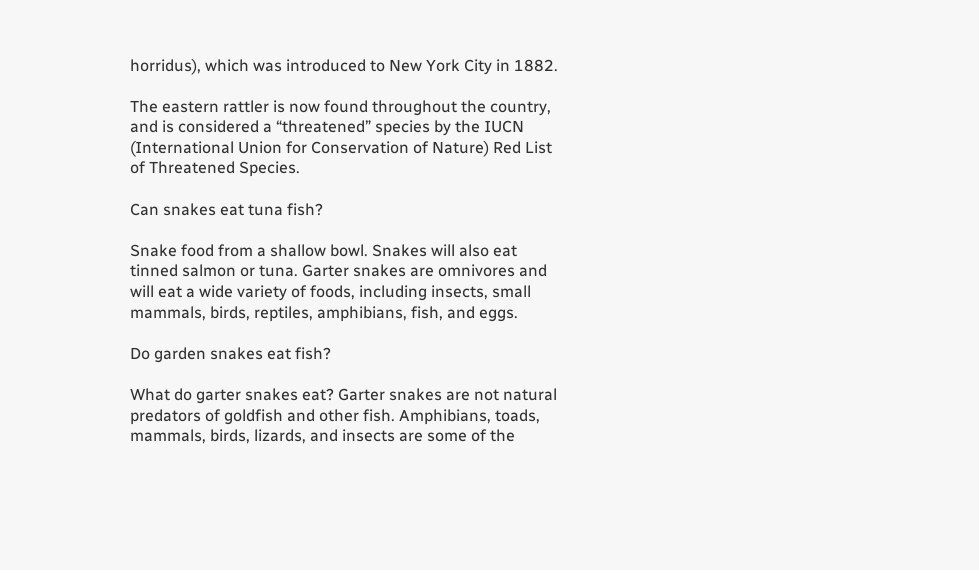horridus), which was introduced to New York City in 1882.

The eastern rattler is now found throughout the country, and is considered a “threatened” species by the IUCN (International Union for Conservation of Nature) Red List of Threatened Species.

Can snakes eat tuna fish?

Snake food from a shallow bowl. Snakes will also eat tinned salmon or tuna. Garter snakes are omnivores and will eat a wide variety of foods, including insects, small mammals, birds, reptiles, amphibians, fish, and eggs.

Do garden snakes eat fish?

What do garter snakes eat? Garter snakes are not natural predators of goldfish and other fish. Amphibians, toads, mammals, birds, lizards, and insects are some of the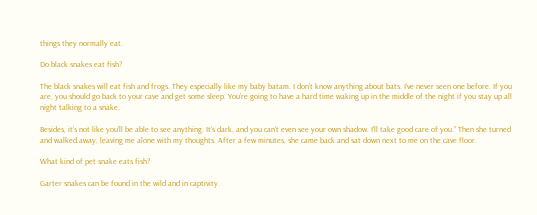things they normally eat.

Do black snakes eat fish?

The black snakes will eat fish and frogs. They especially like my baby batam. I don’t know anything about bats. I’ve never seen one before. If you are, you should go back to your cave and get some sleep. You’re going to have a hard time waking up in the middle of the night if you stay up all night talking to a snake.

Besides, it’s not like you’ll be able to see anything. It’s dark, and you can’t even see your own shadow. I’ll take good care of you.” Then she turned and walked away, leaving me alone with my thoughts. After a few minutes, she came back and sat down next to me on the cave floor.

What kind of pet snake eats fish?

Garter snakes can be found in the wild and in captivity.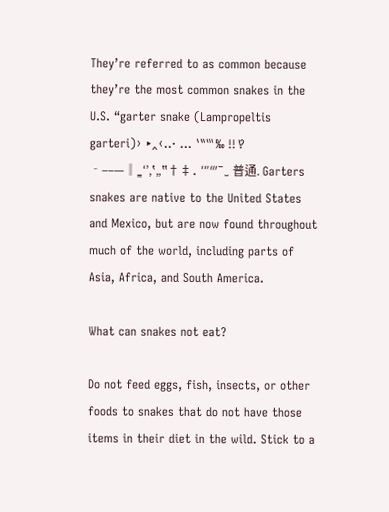They’re referred to as common because they’re the most common snakes in the U.S. “garter snake (Lampropeltis garteri)› ‣‸‹‥‧ … ‵‶‷‰‼‽ ‐‒–—‖‗‘’‚‛„‟†‡․ ′″‴‾‿ 普通. Garters snakes are native to the United States and Mexico, but are now found throughout much of the world, including parts of Asia, Africa, and South America.

What can snakes not eat?

Do not feed eggs, fish, insects, or other foods to snakes that do not have those items in their diet in the wild. Stick to a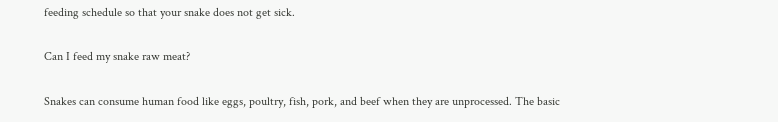feeding schedule so that your snake does not get sick.

Can I feed my snake raw meat?

Snakes can consume human food like eggs, poultry, fish, pork, and beef when they are unprocessed. The basic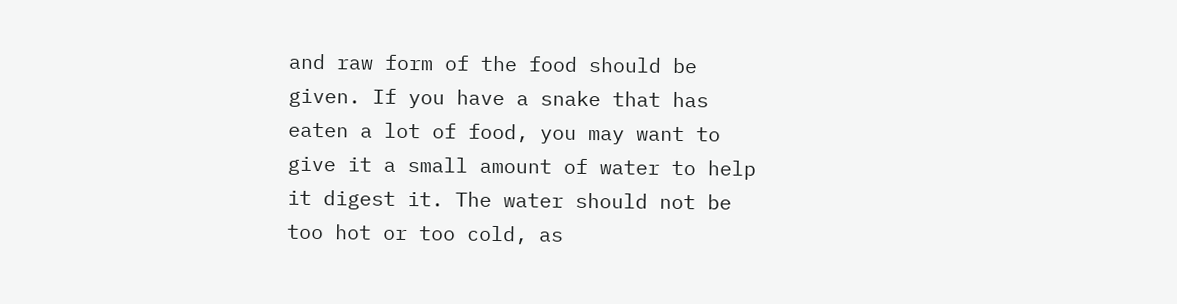and raw form of the food should be given. If you have a snake that has eaten a lot of food, you may want to give it a small amount of water to help it digest it. The water should not be too hot or too cold, as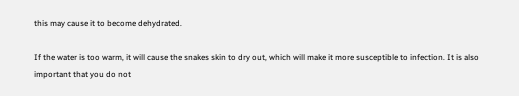this may cause it to become dehydrated.

If the water is too warm, it will cause the snakes skin to dry out, which will make it more susceptible to infection. It is also important that you do not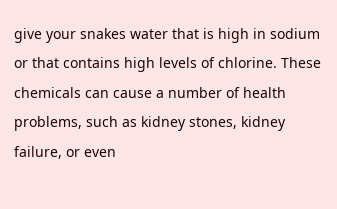give your snakes water that is high in sodium or that contains high levels of chlorine. These chemicals can cause a number of health problems, such as kidney stones, kidney failure, or even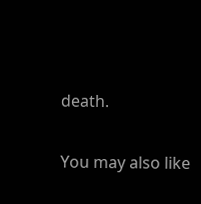death.

You may also like